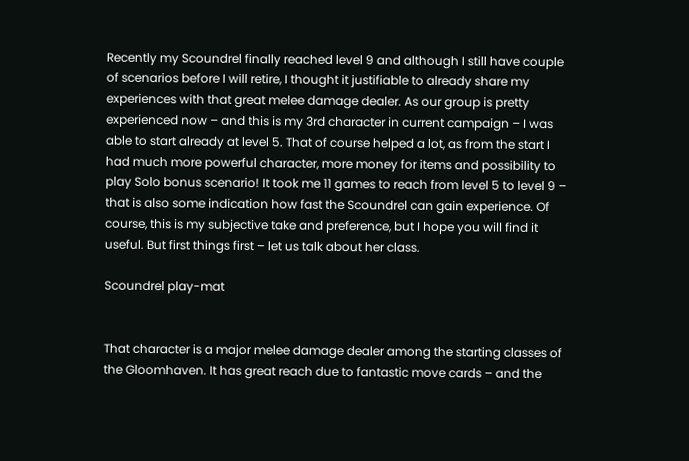Recently my Scoundrel finally reached level 9 and although I still have couple of scenarios before I will retire, I thought it justifiable to already share my experiences with that great melee damage dealer. As our group is pretty experienced now – and this is my 3rd character in current campaign – I was able to start already at level 5. That of course helped a lot, as from the start I had much more powerful character, more money for items and possibility to play Solo bonus scenario! It took me 11 games to reach from level 5 to level 9 – that is also some indication how fast the Scoundrel can gain experience. Of course, this is my subjective take and preference, but I hope you will find it useful. But first things first – let us talk about her class.

Scoundrel play-mat


That character is a major melee damage dealer among the starting classes of the Gloomhaven. It has great reach due to fantastic move cards – and the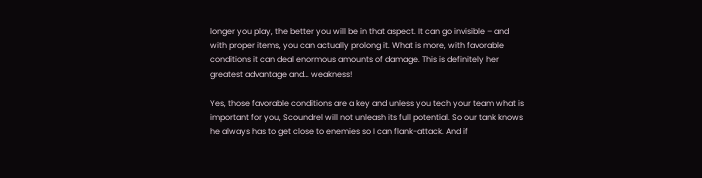longer you play, the better you will be in that aspect. It can go invisible – and with proper items, you can actually prolong it. What is more, with favorable conditions it can deal enormous amounts of damage. This is definitely her greatest advantage and… weakness!

Yes, those favorable conditions are a key and unless you tech your team what is important for you, Scoundrel will not unleash its full potential. So our tank knows he always has to get close to enemies so I can flank-attack. And if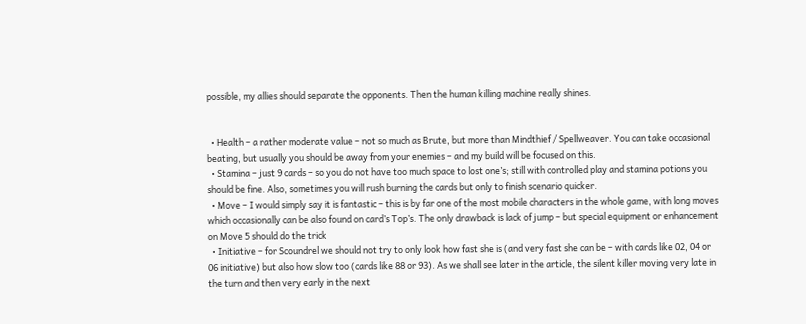possible, my allies should separate the opponents. Then the human killing machine really shines.


  • Health – a rather moderate value – not so much as Brute, but more than Mindthief / Spellweaver. You can take occasional beating, but usually you should be away from your enemies – and my build will be focused on this.
  • Stamina – just 9 cards – so you do not have too much space to lost one’s; still with controlled play and stamina potions you should be fine. Also, sometimes you will rush burning the cards but only to finish scenario quicker.
  • Move – I would simply say it is fantastic – this is by far one of the most mobile characters in the whole game, with long moves which occasionally can be also found on card’s Top’s. The only drawback is lack of jump – but special equipment or enhancement on Move 5 should do the trick
  • Initiative – for Scoundrel we should not try to only look how fast she is (and very fast she can be – with cards like 02, 04 or 06 initiative) but also how slow too (cards like 88 or 93). As we shall see later in the article, the silent killer moving very late in the turn and then very early in the next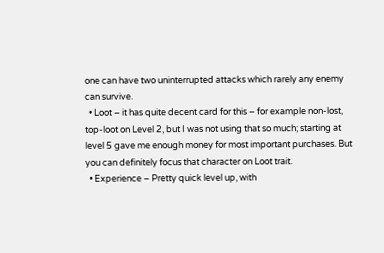one can have two uninterrupted attacks which rarely any enemy can survive.
  • Loot – it has quite decent card for this – for example non-lost, top-loot on Level 2, but I was not using that so much; starting at level 5 gave me enough money for most important purchases. But you can definitely focus that character on Loot trait.
  • Experience – Pretty quick level up, with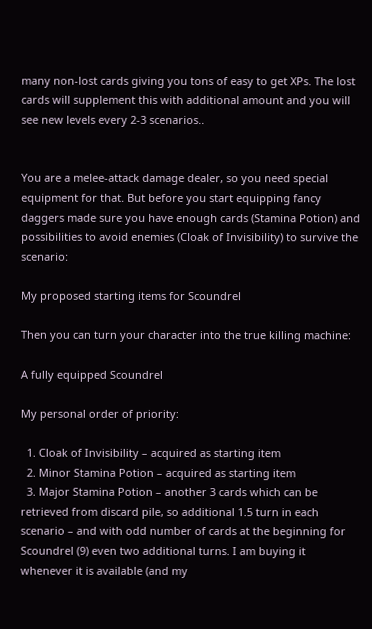many non-lost cards giving you tons of easy to get XPs. The lost cards will supplement this with additional amount and you will see new levels every 2-3 scenarios..


You are a melee-attack damage dealer, so you need special equipment for that. But before you start equipping fancy daggers made sure you have enough cards (Stamina Potion) and possibilities to avoid enemies (Cloak of Invisibility) to survive the scenario:

My proposed starting items for Scoundrel

Then you can turn your character into the true killing machine:

A fully equipped Scoundrel

My personal order of priority:

  1. Cloak of Invisibility – acquired as starting item
  2. Minor Stamina Potion – acquired as starting item
  3. Major Stamina Potion – another 3 cards which can be retrieved from discard pile, so additional 1.5 turn in each scenario – and with odd number of cards at the beginning for Scoundrel (9) even two additional turns. I am buying it whenever it is available (and my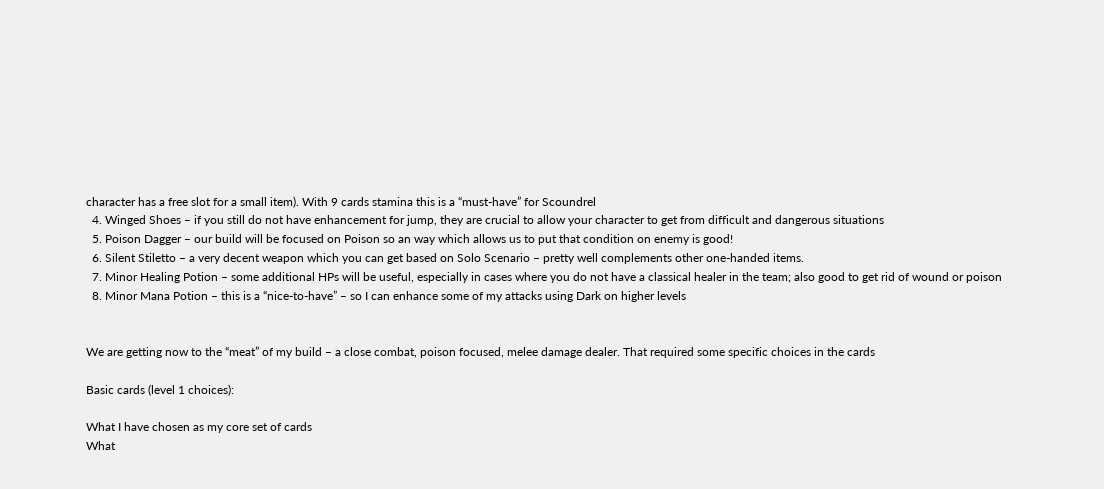character has a free slot for a small item). With 9 cards stamina this is a “must-have” for Scoundrel
  4. Winged Shoes – if you still do not have enhancement for jump, they are crucial to allow your character to get from difficult and dangerous situations
  5. Poison Dagger – our build will be focused on Poison so an way which allows us to put that condition on enemy is good!
  6. Silent Stiletto – a very decent weapon which you can get based on Solo Scenario – pretty well complements other one-handed items.
  7. Minor Healing Potion – some additional HPs will be useful, especially in cases where you do not have a classical healer in the team; also good to get rid of wound or poison
  8. Minor Mana Potion – this is a “nice-to-have” – so I can enhance some of my attacks using Dark on higher levels


We are getting now to the “meat” of my build – a close combat, poison focused, melee damage dealer. That required some specific choices in the cards

Basic cards (level 1 choices):

What I have chosen as my core set of cards
What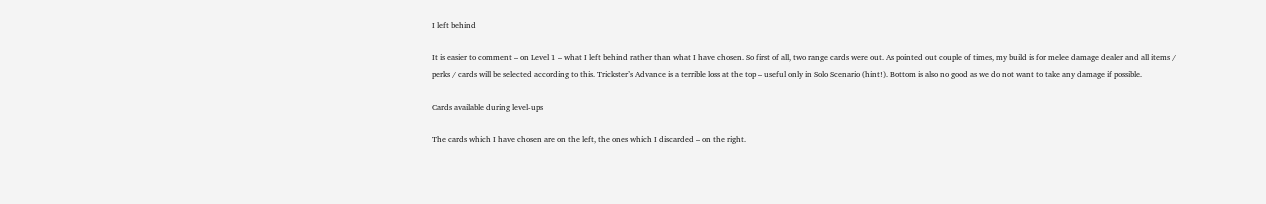I left behind

It is easier to comment – on Level 1 – what I left behind rather than what I have chosen. So first of all, two range cards were out. As pointed out couple of times, my build is for melee damage dealer and all items / perks / cards will be selected according to this. Trickster’s Advance is a terrible loss at the top – useful only in Solo Scenario (hint!). Bottom is also no good as we do not want to take any damage if possible.

Cards available during level-ups

The cards which I have chosen are on the left, the ones which I discarded – on the right.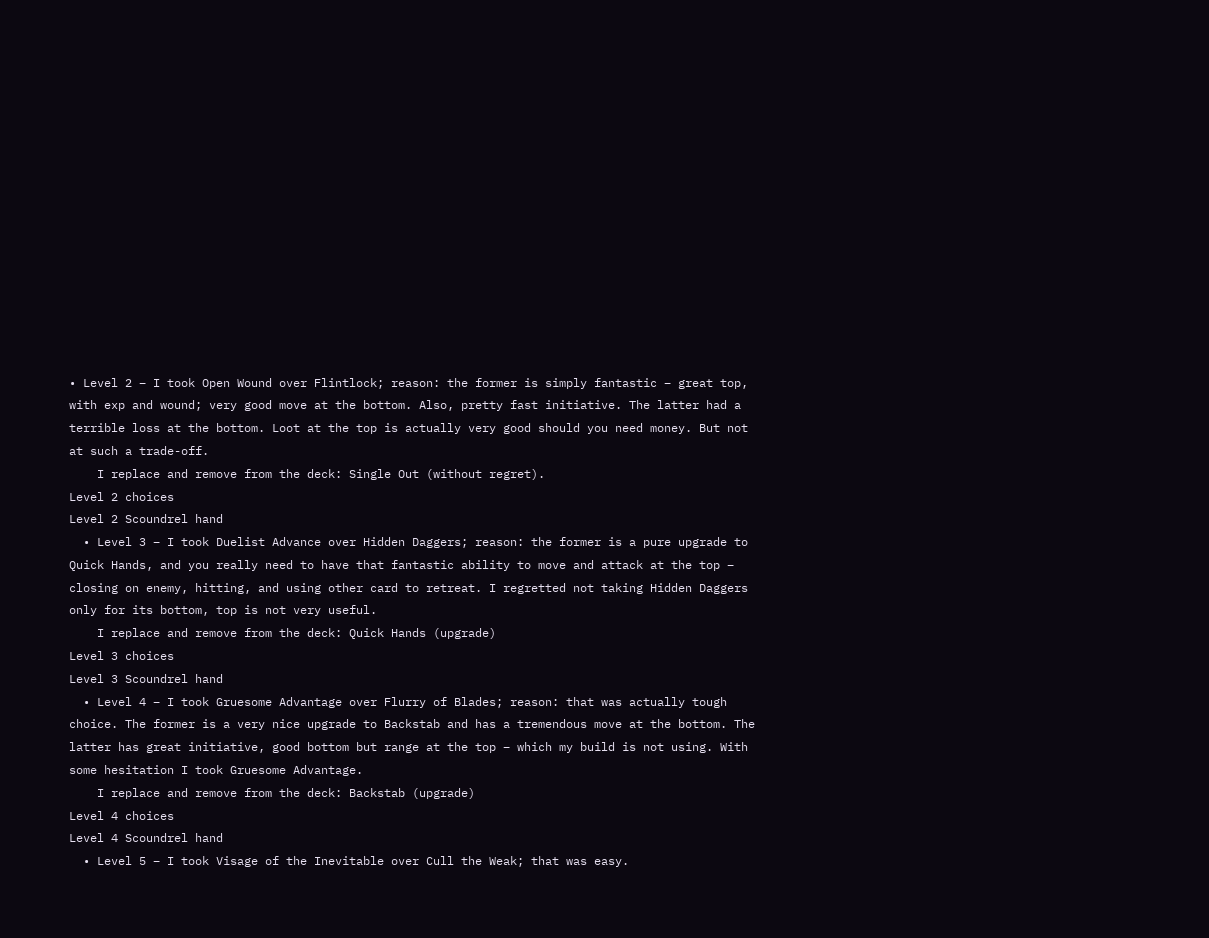• Level 2 – I took Open Wound over Flintlock; reason: the former is simply fantastic – great top, with exp and wound; very good move at the bottom. Also, pretty fast initiative. The latter had a terrible loss at the bottom. Loot at the top is actually very good should you need money. But not at such a trade-off.
    I replace and remove from the deck: Single Out (without regret).
Level 2 choices
Level 2 Scoundrel hand
  • Level 3 – I took Duelist Advance over Hidden Daggers; reason: the former is a pure upgrade to Quick Hands, and you really need to have that fantastic ability to move and attack at the top – closing on enemy, hitting, and using other card to retreat. I regretted not taking Hidden Daggers only for its bottom, top is not very useful.
    I replace and remove from the deck: Quick Hands (upgrade)
Level 3 choices
Level 3 Scoundrel hand
  • Level 4 – I took Gruesome Advantage over Flurry of Blades; reason: that was actually tough choice. The former is a very nice upgrade to Backstab and has a tremendous move at the bottom. The latter has great initiative, good bottom but range at the top – which my build is not using. With some hesitation I took Gruesome Advantage.
    I replace and remove from the deck: Backstab (upgrade)
Level 4 choices
Level 4 Scoundrel hand
  • Level 5 – I took Visage of the Inevitable over Cull the Weak; that was easy.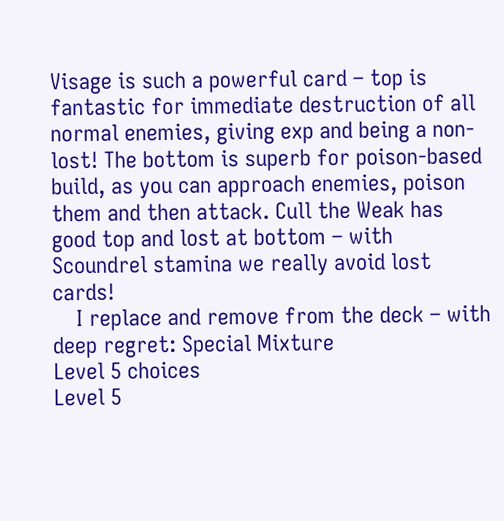Visage is such a powerful card – top is fantastic for immediate destruction of all normal enemies, giving exp and being a non-lost! The bottom is superb for poison-based build, as you can approach enemies, poison them and then attack. Cull the Weak has good top and lost at bottom – with Scoundrel stamina we really avoid lost cards!
    I replace and remove from the deck – with deep regret: Special Mixture
Level 5 choices
Level 5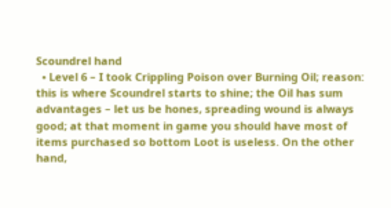Scoundrel hand
  • Level 6 – I took Crippling Poison over Burning Oil; reason: this is where Scoundrel starts to shine; the Oil has sum advantages – let us be hones, spreading wound is always good; at that moment in game you should have most of items purchased so bottom Loot is useless. On the other hand,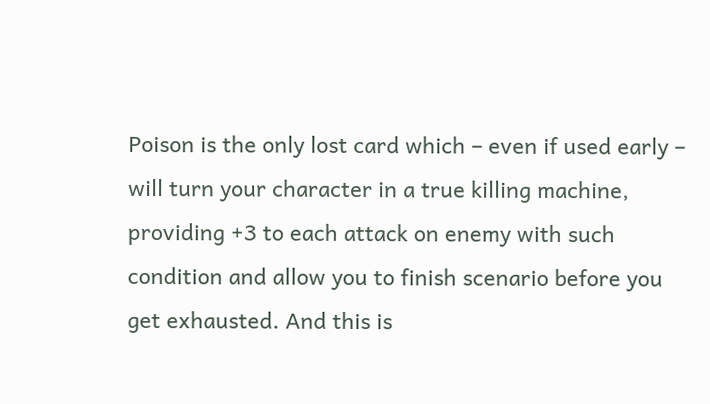Poison is the only lost card which – even if used early – will turn your character in a true killing machine, providing +3 to each attack on enemy with such condition and allow you to finish scenario before you get exhausted. And this is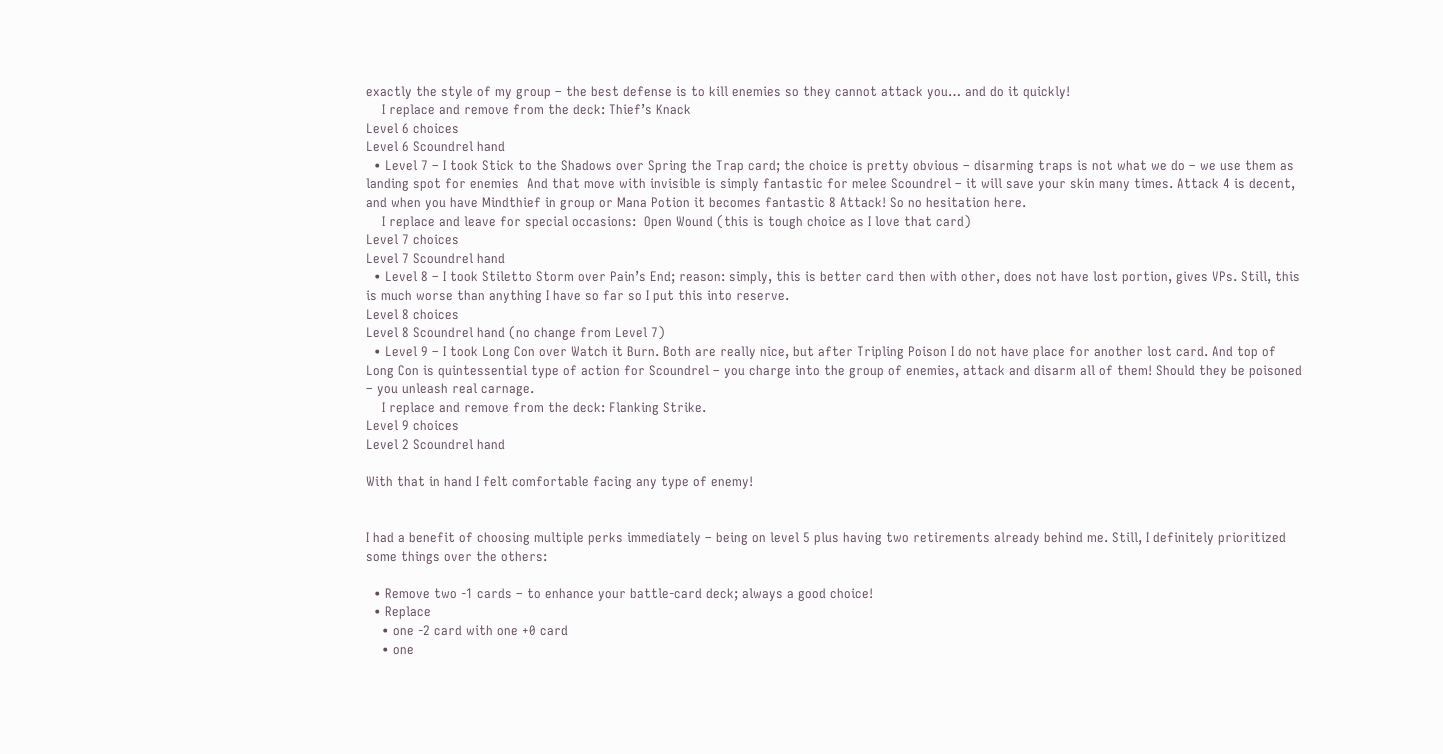exactly the style of my group – the best defense is to kill enemies so they cannot attack you… and do it quickly!
    I replace and remove from the deck: Thief’s Knack
Level 6 choices
Level 6 Scoundrel hand
  • Level 7 – I took Stick to the Shadows over Spring the Trap card; the choice is pretty obvious – disarming traps is not what we do – we use them as landing spot for enemies  And that move with invisible is simply fantastic for melee Scoundrel – it will save your skin many times. Attack 4 is decent, and when you have Mindthief in group or Mana Potion it becomes fantastic 8 Attack! So no hesitation here.
    I replace and leave for special occasions:  Open Wound (this is tough choice as I love that card)
Level 7 choices
Level 7 Scoundrel hand
  • Level 8 – I took Stiletto Storm over Pain’s End; reason: simply, this is better card then with other, does not have lost portion, gives VPs. Still, this is much worse than anything I have so far so I put this into reserve.
Level 8 choices
Level 8 Scoundrel hand (no change from Level 7)
  • Level 9 – I took Long Con over Watch it Burn. Both are really nice, but after Tripling Poison I do not have place for another lost card. And top of Long Con is quintessential type of action for Scoundrel – you charge into the group of enemies, attack and disarm all of them! Should they be poisoned – you unleash real carnage.
    I replace and remove from the deck: Flanking Strike.
Level 9 choices
Level 2 Scoundrel hand

With that in hand I felt comfortable facing any type of enemy!


I had a benefit of choosing multiple perks immediately – being on level 5 plus having two retirements already behind me. Still, I definitely prioritized some things over the others:

  • Remove two -1 cards – to enhance your battle-card deck; always a good choice!
  • Replace
    • one -2 card with one +0 card
    • one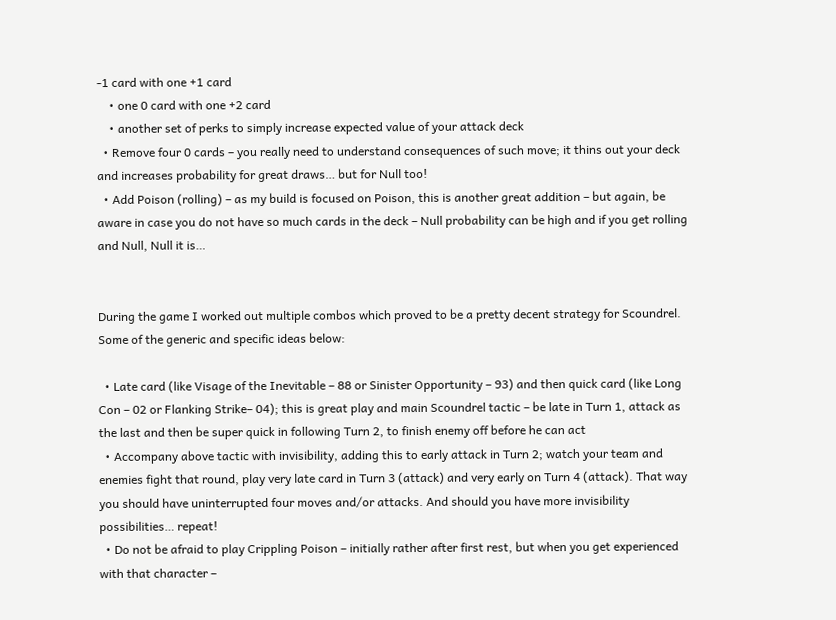-1 card with one +1 card
    • one 0 card with one +2 card
    • another set of perks to simply increase expected value of your attack deck
  • Remove four 0 cards – you really need to understand consequences of such move; it thins out your deck and increases probability for great draws… but for Null too!
  • Add Poison (rolling) – as my build is focused on Poison, this is another great addition – but again, be aware in case you do not have so much cards in the deck – Null probability can be high and if you get rolling and Null, Null it is…


During the game I worked out multiple combos which proved to be a pretty decent strategy for Scoundrel. Some of the generic and specific ideas below:

  • Late card (like Visage of the Inevitable – 88 or Sinister Opportunity – 93) and then quick card (like Long Con – 02 or Flanking Strike– 04); this is great play and main Scoundrel tactic – be late in Turn 1, attack as the last and then be super quick in following Turn 2, to finish enemy off before he can act
  • Accompany above tactic with invisibility, adding this to early attack in Turn 2; watch your team and enemies fight that round, play very late card in Turn 3 (attack) and very early on Turn 4 (attack). That way you should have uninterrupted four moves and/or attacks. And should you have more invisibility possibilities… repeat!
  • Do not be afraid to play Crippling Poison – initially rather after first rest, but when you get experienced with that character –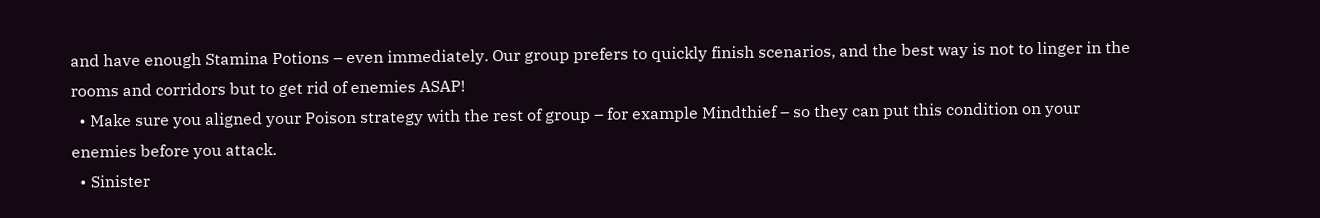and have enough Stamina Potions – even immediately. Our group prefers to quickly finish scenarios, and the best way is not to linger in the rooms and corridors but to get rid of enemies ASAP!
  • Make sure you aligned your Poison strategy with the rest of group – for example Mindthief – so they can put this condition on your enemies before you attack.
  • Sinister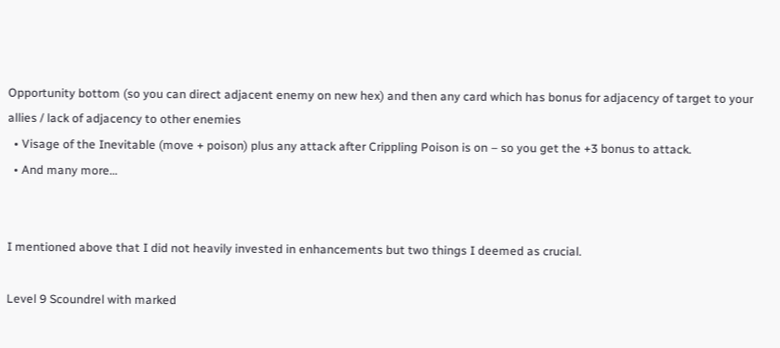Opportunity bottom (so you can direct adjacent enemy on new hex) and then any card which has bonus for adjacency of target to your allies / lack of adjacency to other enemies
  • Visage of the Inevitable (move + poison) plus any attack after Crippling Poison is on – so you get the +3 bonus to attack.
  • And many more…


I mentioned above that I did not heavily invested in enhancements but two things I deemed as crucial.

Level 9 Scoundrel with marked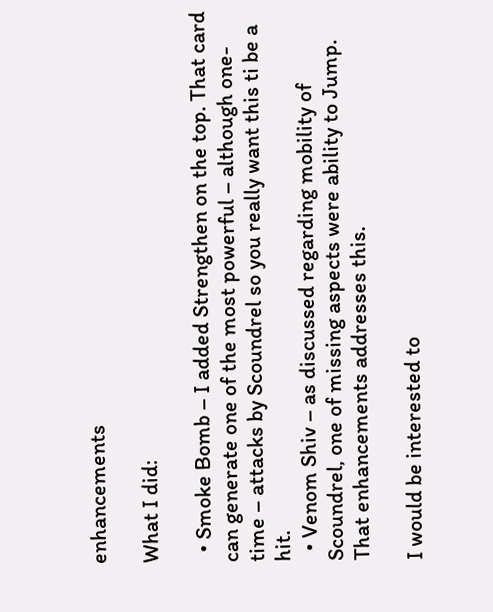enhancements

What I did:

  • Smoke Bomb – I added Strengthen on the top. That card can generate one of the most powerful – although one-time – attacks by Scoundrel so you really want this ti be a hit.
  • Venom Shiv – as discussed regarding mobility of Scoundrel, one of missing aspects were ability to Jump. That enhancements addresses this.

I would be interested to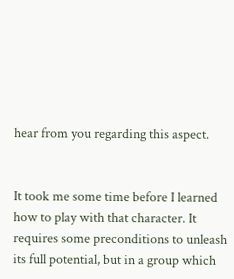hear from you regarding this aspect.


It took me some time before I learned how to play with that character. It requires some preconditions to unleash its full potential, but in a group which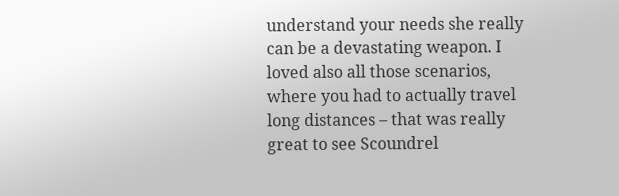understand your needs she really can be a devastating weapon. I loved also all those scenarios, where you had to actually travel long distances – that was really great to see Scoundrel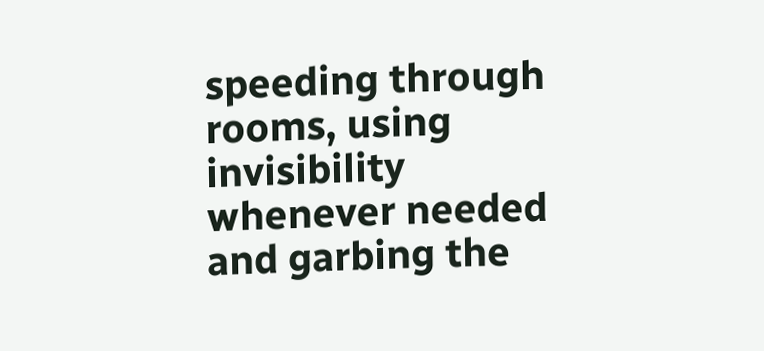speeding through rooms, using invisibility whenever needed and garbing the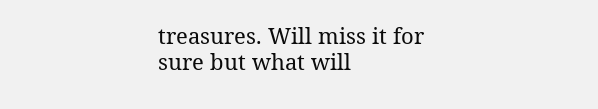treasures. Will miss it for sure but what will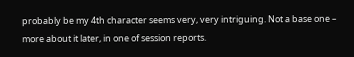probably be my 4th character seems very, very intriguing. Not a base one – more about it later, in one of session reports.